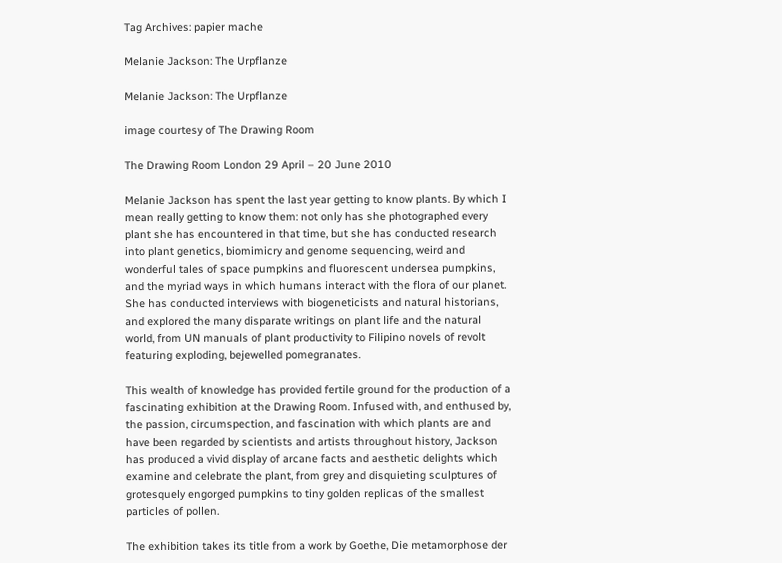Tag Archives: papier mache

Melanie Jackson: The Urpflanze

Melanie Jackson: The Urpflanze

image courtesy of The Drawing Room

The Drawing Room London 29 April – 20 June 2010

Melanie Jackson has spent the last year getting to know plants. By which I mean really getting to know them: not only has she photographed every plant she has encountered in that time, but she has conducted research into plant genetics, biomimicry and genome sequencing, weird and wonderful tales of space pumpkins and fluorescent undersea pumpkins, and the myriad ways in which humans interact with the flora of our planet. She has conducted interviews with biogeneticists and natural historians, and explored the many disparate writings on plant life and the natural world, from UN manuals of plant productivity to Filipino novels of revolt featuring exploding, bejewelled pomegranates.

This wealth of knowledge has provided fertile ground for the production of a fascinating exhibition at the Drawing Room. Infused with, and enthused by, the passion, circumspection, and fascination with which plants are and have been regarded by scientists and artists throughout history, Jackson has produced a vivid display of arcane facts and aesthetic delights which examine and celebrate the plant, from grey and disquieting sculptures of grotesquely engorged pumpkins to tiny golden replicas of the smallest particles of pollen.

The exhibition takes its title from a work by Goethe, Die metamorphose der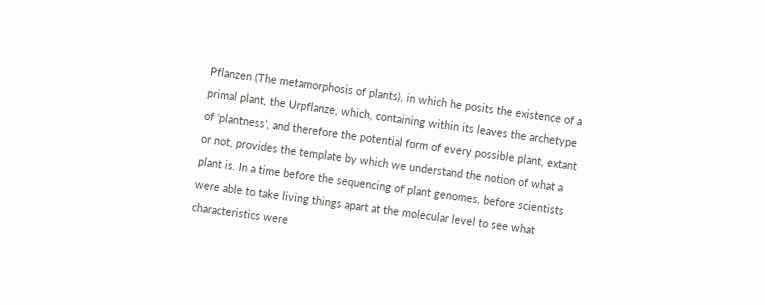Pflanzen (The metamorphosis of plants), in which he posits the existence of a primal plant, the Urpflanze, which, containing within its leaves the archetype of ‘plantness’, and therefore the potential form of every possible plant, extant or not, provides the template by which we understand the notion of what a plant is. In a time before the sequencing of plant genomes, before scientists were able to take living things apart at the molecular level to see what characteristics were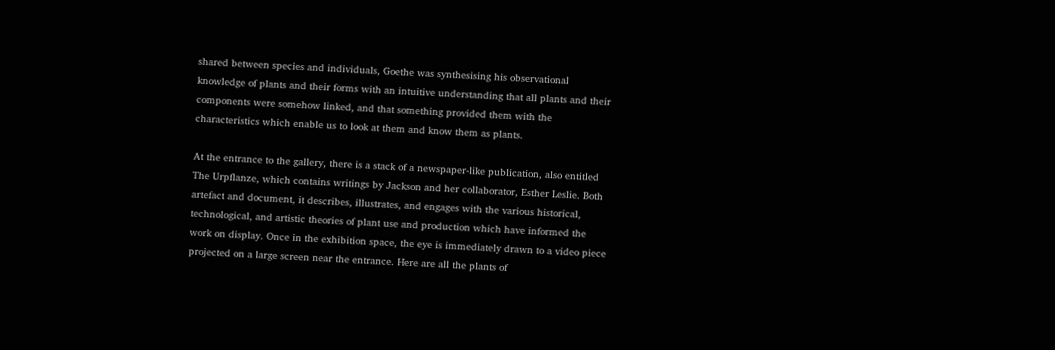shared between species and individuals, Goethe was synthesising his observational knowledge of plants and their forms with an intuitive understanding that all plants and their components were somehow linked, and that something provided them with the characteristics which enable us to look at them and know them as plants.

At the entrance to the gallery, there is a stack of a newspaper-like publication, also entitled The Urpflanze, which contains writings by Jackson and her collaborator, Esther Leslie. Both artefact and document, it describes, illustrates, and engages with the various historical, technological, and artistic theories of plant use and production which have informed the work on display. Once in the exhibition space, the eye is immediately drawn to a video piece projected on a large screen near the entrance. Here are all the plants of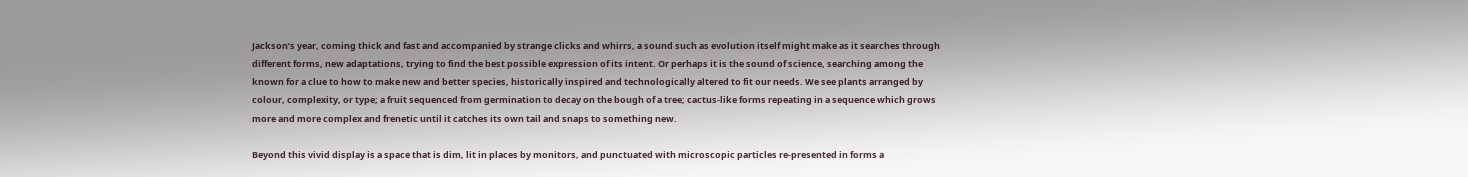Jackson’s year, coming thick and fast and accompanied by strange clicks and whirrs, a sound such as evolution itself might make as it searches through different forms, new adaptations, trying to find the best possible expression of its intent. Or perhaps it is the sound of science, searching among the known for a clue to how to make new and better species, historically inspired and technologically altered to fit our needs. We see plants arranged by colour, complexity, or type; a fruit sequenced from germination to decay on the bough of a tree; cactus-like forms repeating in a sequence which grows more and more complex and frenetic until it catches its own tail and snaps to something new.

Beyond this vivid display is a space that is dim, lit in places by monitors, and punctuated with microscopic particles re-presented in forms a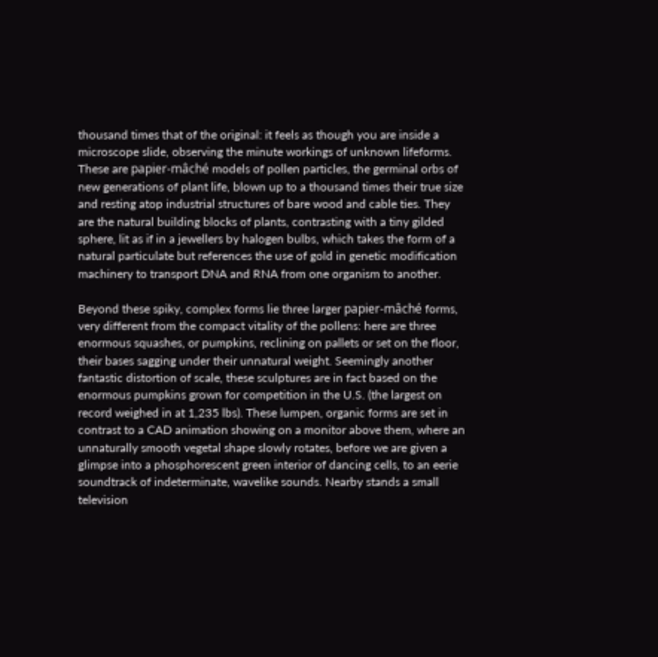thousand times that of the original: it feels as though you are inside a microscope slide, observing the minute workings of unknown lifeforms. These are papier-mâché models of pollen particles, the germinal orbs of new generations of plant life, blown up to a thousand times their true size and resting atop industrial structures of bare wood and cable ties. They are the natural building blocks of plants, contrasting with a tiny gilded sphere, lit as if in a jewellers by halogen bulbs, which takes the form of a natural particulate but references the use of gold in genetic modification machinery to transport DNA and RNA from one organism to another.

Beyond these spiky, complex forms lie three larger papier-mâché forms, very different from the compact vitality of the pollens: here are three enormous squashes, or pumpkins, reclining on pallets or set on the floor, their bases sagging under their unnatural weight. Seemingly another fantastic distortion of scale, these sculptures are in fact based on the enormous pumpkins grown for competition in the U.S. (the largest on record weighed in at 1,235 lbs). These lumpen, organic forms are set in contrast to a CAD animation showing on a monitor above them, where an unnaturally smooth vegetal shape slowly rotates, before we are given a glimpse into a phosphorescent green interior of dancing cells, to an eerie soundtrack of indeterminate, wavelike sounds. Nearby stands a small television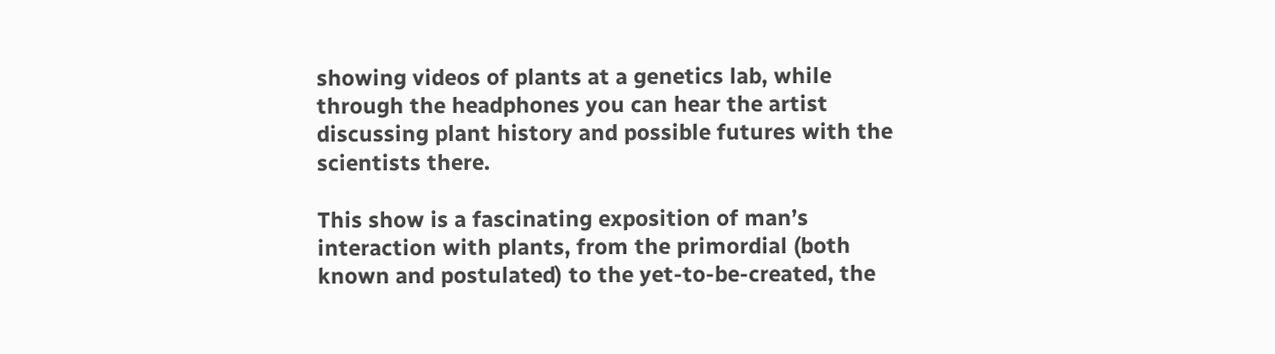showing videos of plants at a genetics lab, while through the headphones you can hear the artist discussing plant history and possible futures with the scientists there.

This show is a fascinating exposition of man’s interaction with plants, from the primordial (both known and postulated) to the yet-to-be-created, the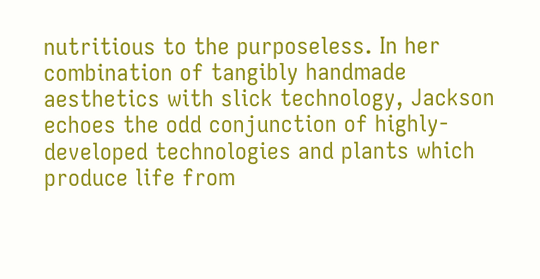nutritious to the purposeless. In her combination of tangibly handmade aesthetics with slick technology, Jackson echoes the odd conjunction of highly-developed technologies and plants which produce life from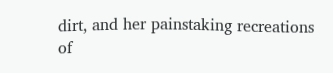dirt, and her painstaking recreations of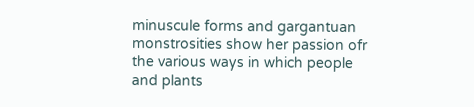minuscule forms and gargantuan monstrosities show her passion ofr the various ways in which people and plants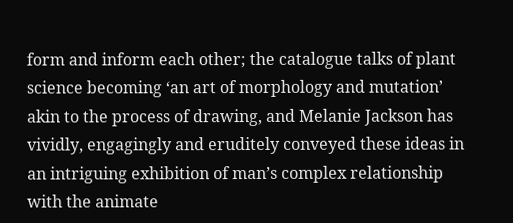form and inform each other; the catalogue talks of plant science becoming ‘an art of morphology and mutation’ akin to the process of drawing, and Melanie Jackson has vividly, engagingly and eruditely conveyed these ideas in an intriguing exhibition of man’s complex relationship with the animate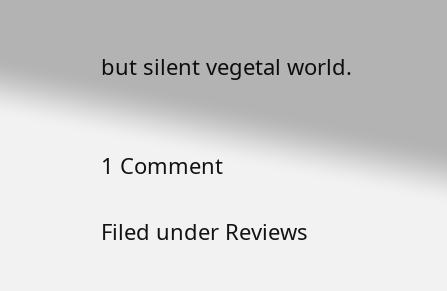but silent vegetal world.


1 Comment

Filed under Reviews